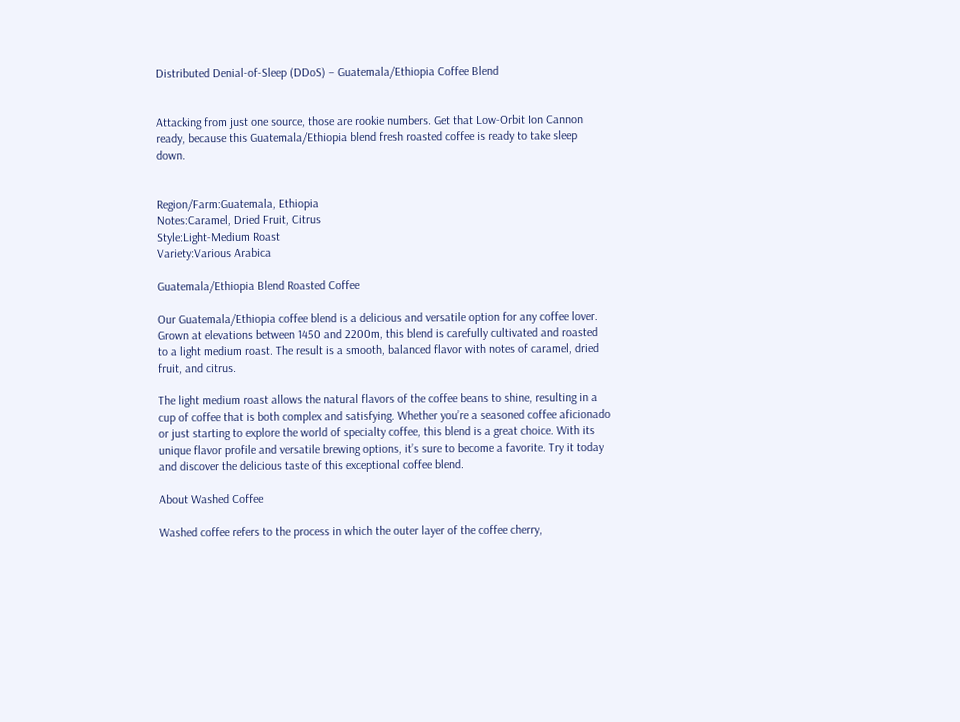Distributed Denial-of-Sleep (DDoS) – Guatemala/Ethiopia Coffee Blend


Attacking from just one source, those are rookie numbers. Get that Low-Orbit Ion Cannon ready, because this Guatemala/Ethiopia blend fresh roasted coffee is ready to take sleep down.


Region/Farm:Guatemala, Ethiopia
Notes:Caramel, Dried Fruit, Citrus
Style:Light-Medium Roast
Variety:Various Arabica

Guatemala/Ethiopia Blend Roasted Coffee

Our Guatemala/Ethiopia coffee blend is a delicious and versatile option for any coffee lover. Grown at elevations between 1450 and 2200m, this blend is carefully cultivated and roasted to a light medium roast. The result is a smooth, balanced flavor with notes of caramel, dried fruit, and citrus.

The light medium roast allows the natural flavors of the coffee beans to shine, resulting in a cup of coffee that is both complex and satisfying. Whether you’re a seasoned coffee aficionado or just starting to explore the world of specialty coffee, this blend is a great choice. With its unique flavor profile and versatile brewing options, it’s sure to become a favorite. Try it today and discover the delicious taste of this exceptional coffee blend.

About Washed Coffee

Washed coffee refers to the process in which the outer layer of the coffee cherry,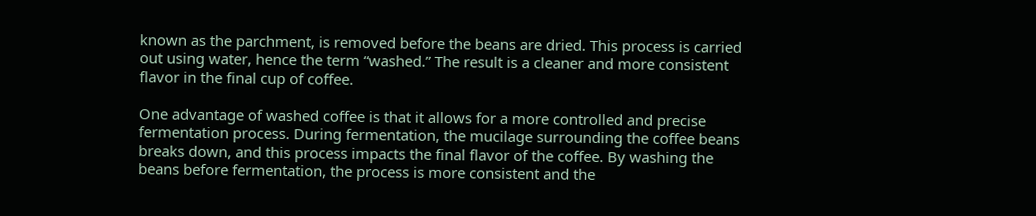known as the parchment, is removed before the beans are dried. This process is carried out using water, hence the term “washed.” The result is a cleaner and more consistent flavor in the final cup of coffee.

One advantage of washed coffee is that it allows for a more controlled and precise fermentation process. During fermentation, the mucilage surrounding the coffee beans breaks down, and this process impacts the final flavor of the coffee. By washing the beans before fermentation, the process is more consistent and the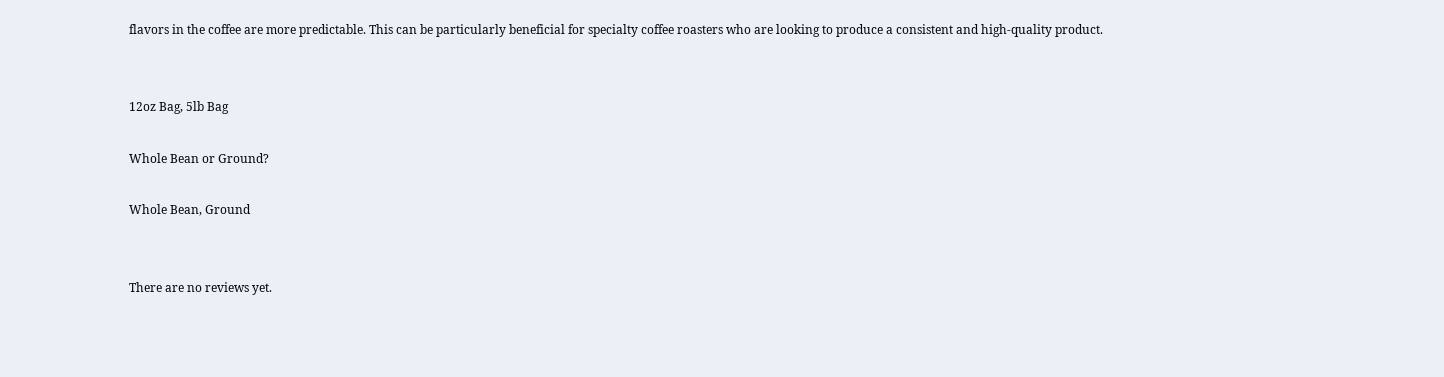flavors in the coffee are more predictable. This can be particularly beneficial for specialty coffee roasters who are looking to produce a consistent and high-quality product.


12oz Bag, 5lb Bag

Whole Bean or Ground?

Whole Bean, Ground


There are no reviews yet.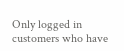Only logged in customers who have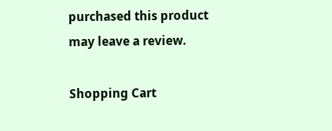purchased this product may leave a review.

Shopping Cart